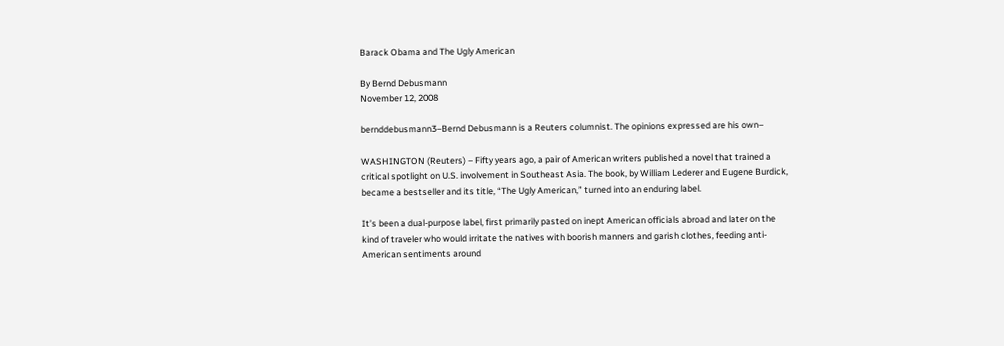Barack Obama and The Ugly American

By Bernd Debusmann
November 12, 2008

bernddebusmann3–Bernd Debusmann is a Reuters columnist. The opinions expressed are his own–

WASHINGTON (Reuters) – Fifty years ago, a pair of American writers published a novel that trained a critical spotlight on U.S. involvement in Southeast Asia. The book, by William Lederer and Eugene Burdick, became a bestseller and its title, “The Ugly American,” turned into an enduring label.

It’s been a dual-purpose label, first primarily pasted on inept American officials abroad and later on the kind of traveler who would irritate the natives with boorish manners and garish clothes, feeding anti-American sentiments around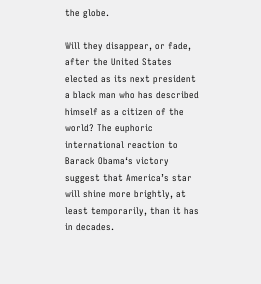the globe.

Will they disappear, or fade, after the United States elected as its next president a black man who has described himself as a citizen of the world? The euphoric international reaction to Barack Obama‘s victory suggest that America’s star will shine more brightly, at least temporarily, than it has in decades.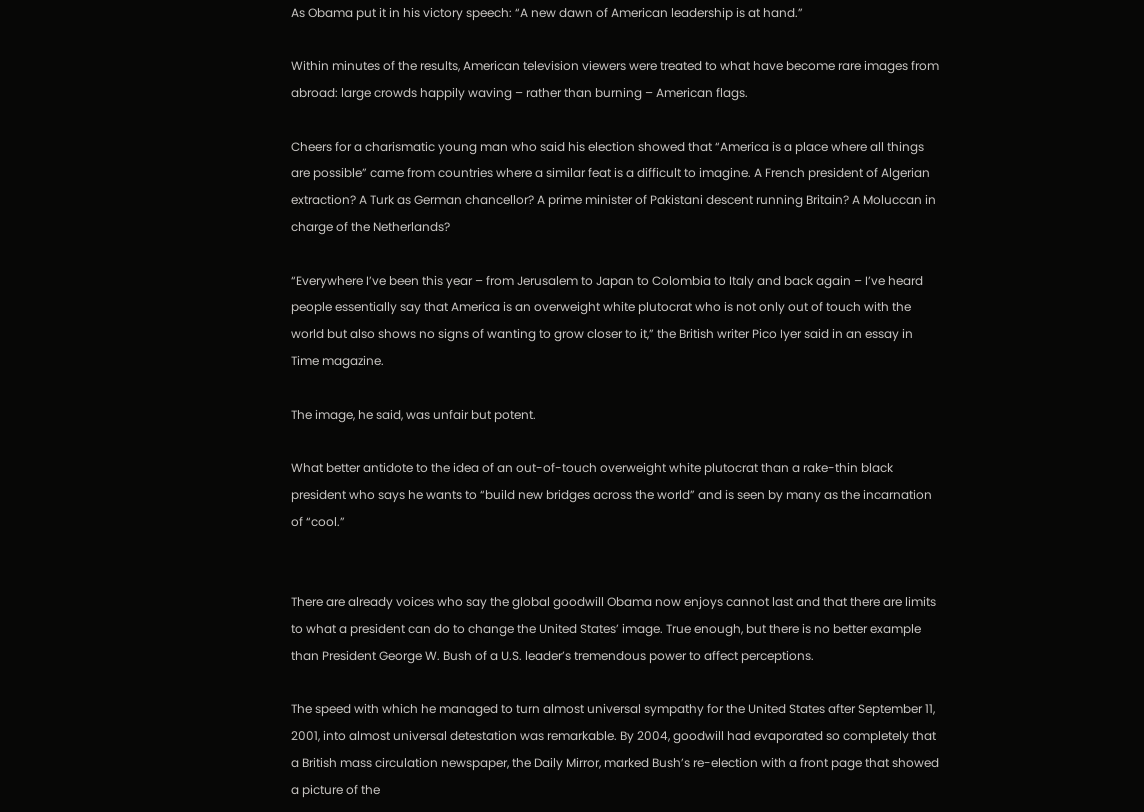As Obama put it in his victory speech: “A new dawn of American leadership is at hand.”

Within minutes of the results, American television viewers were treated to what have become rare images from abroad: large crowds happily waving – rather than burning – American flags.

Cheers for a charismatic young man who said his election showed that “America is a place where all things are possible” came from countries where a similar feat is a difficult to imagine. A French president of Algerian extraction? A Turk as German chancellor? A prime minister of Pakistani descent running Britain? A Moluccan in charge of the Netherlands?

“Everywhere I’ve been this year – from Jerusalem to Japan to Colombia to Italy and back again – I’ve heard people essentially say that America is an overweight white plutocrat who is not only out of touch with the world but also shows no signs of wanting to grow closer to it,” the British writer Pico Iyer said in an essay in Time magazine.

The image, he said, was unfair but potent.

What better antidote to the idea of an out-of-touch overweight white plutocrat than a rake-thin black president who says he wants to “build new bridges across the world” and is seen by many as the incarnation of “cool.”


There are already voices who say the global goodwill Obama now enjoys cannot last and that there are limits to what a president can do to change the United States’ image. True enough, but there is no better example than President George W. Bush of a U.S. leader’s tremendous power to affect perceptions.

The speed with which he managed to turn almost universal sympathy for the United States after September 11, 2001, into almost universal detestation was remarkable. By 2004, goodwill had evaporated so completely that a British mass circulation newspaper, the Daily Mirror, marked Bush’s re-election with a front page that showed a picture of the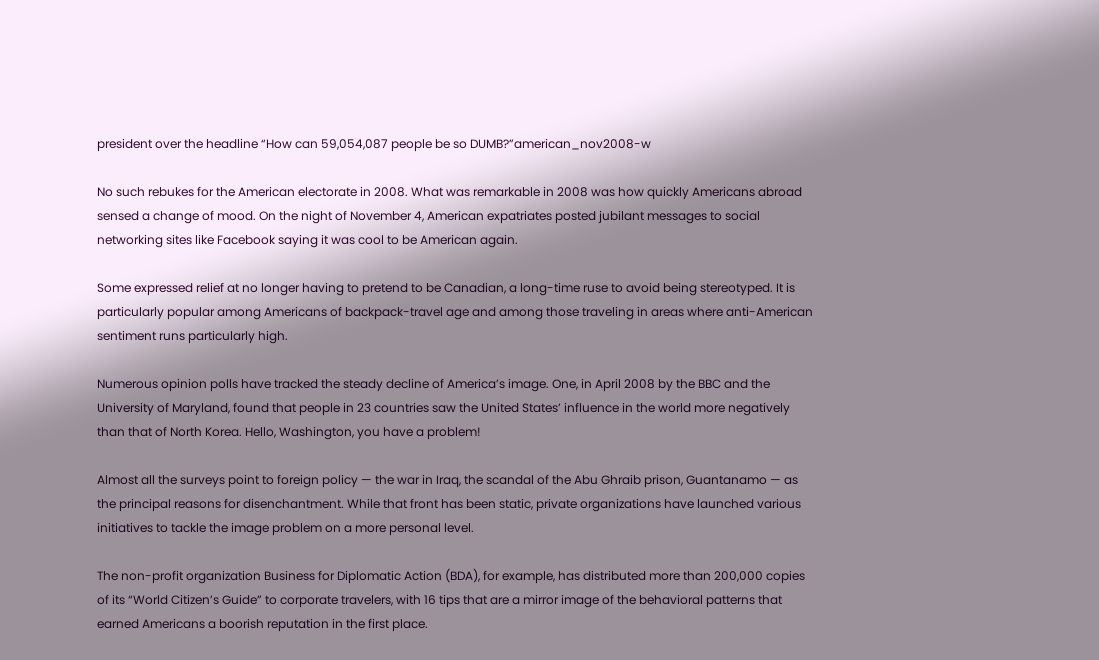president over the headline “How can 59,054,087 people be so DUMB?”american_nov2008-w

No such rebukes for the American electorate in 2008. What was remarkable in 2008 was how quickly Americans abroad sensed a change of mood. On the night of November 4, American expatriates posted jubilant messages to social networking sites like Facebook saying it was cool to be American again.

Some expressed relief at no longer having to pretend to be Canadian, a long-time ruse to avoid being stereotyped. It is particularly popular among Americans of backpack-travel age and among those traveling in areas where anti-American sentiment runs particularly high.

Numerous opinion polls have tracked the steady decline of America’s image. One, in April 2008 by the BBC and the University of Maryland, found that people in 23 countries saw the United States’ influence in the world more negatively than that of North Korea. Hello, Washington, you have a problem!

Almost all the surveys point to foreign policy — the war in Iraq, the scandal of the Abu Ghraib prison, Guantanamo — as the principal reasons for disenchantment. While that front has been static, private organizations have launched various initiatives to tackle the image problem on a more personal level.

The non-profit organization Business for Diplomatic Action (BDA), for example, has distributed more than 200,000 copies of its “World Citizen’s Guide” to corporate travelers, with 16 tips that are a mirror image of the behavioral patterns that earned Americans a boorish reputation in the first place.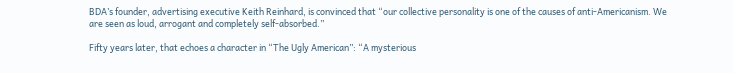BDA’s founder, advertising executive Keith Reinhard, is convinced that “our collective personality is one of the causes of anti-Americanism. We are seen as loud, arrogant and completely self-absorbed.”

Fifty years later, that echoes a character in “The Ugly American”: “A mysterious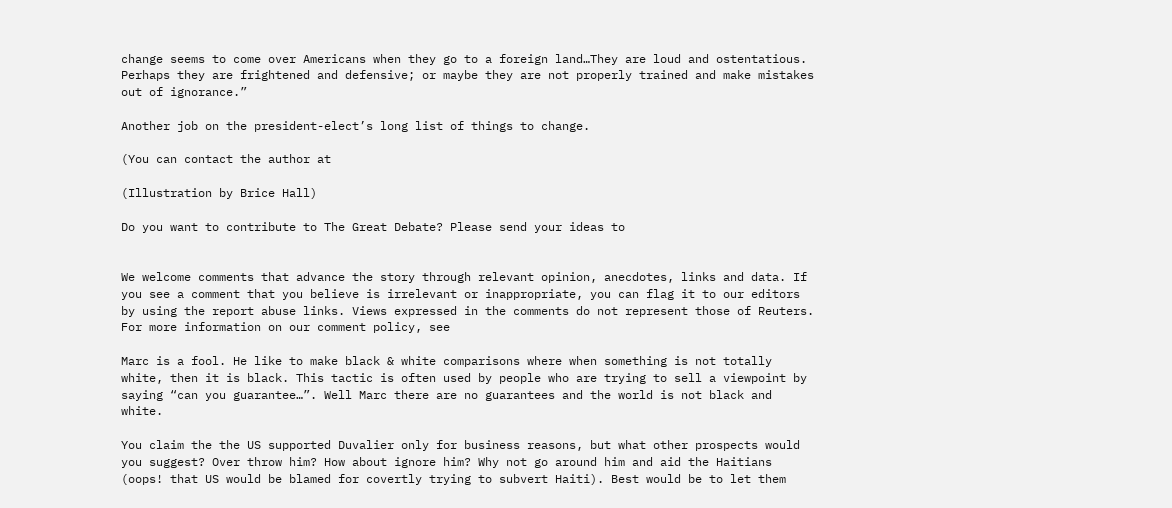change seems to come over Americans when they go to a foreign land…They are loud and ostentatious. Perhaps they are frightened and defensive; or maybe they are not properly trained and make mistakes out of ignorance.”

Another job on the president-elect’s long list of things to change.

(You can contact the author at

(Illustration by Brice Hall)

Do you want to contribute to The Great Debate? Please send your ideas to


We welcome comments that advance the story through relevant opinion, anecdotes, links and data. If you see a comment that you believe is irrelevant or inappropriate, you can flag it to our editors by using the report abuse links. Views expressed in the comments do not represent those of Reuters. For more information on our comment policy, see

Marc is a fool. He like to make black & white comparisons where when something is not totally white, then it is black. This tactic is often used by people who are trying to sell a viewpoint by saying “can you guarantee…”. Well Marc there are no guarantees and the world is not black and white.

You claim the the US supported Duvalier only for business reasons, but what other prospects would you suggest? Over throw him? How about ignore him? Why not go around him and aid the Haitians (oops! that US would be blamed for covertly trying to subvert Haiti). Best would be to let them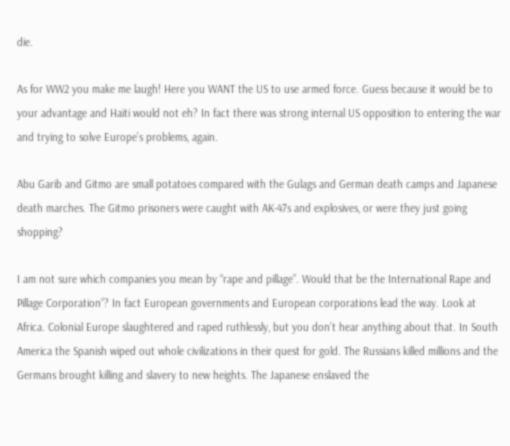die.

As for WW2 you make me laugh! Here you WANT the US to use armed force. Guess because it would be to your advantage and Haiti would not eh? In fact there was strong internal US opposition to entering the war and trying to solve Europe’s problems, again.

Abu Garib and Gitmo are small potatoes compared with the Gulags and German death camps and Japanese death marches. The Gitmo prisoners were caught with AK-47s and explosives, or were they just going shopping?

I am not sure which companies you mean by “rape and pillage”. Would that be the International Rape and Pillage Corporation”? In fact European governments and European corporations lead the way. Look at Africa. Colonial Europe slaughtered and raped ruthlessly, but you don’t hear anything about that. In South America the Spanish wiped out whole civilizations in their quest for gold. The Russians killed millions and the Germans brought killing and slavery to new heights. The Japanese enslaved the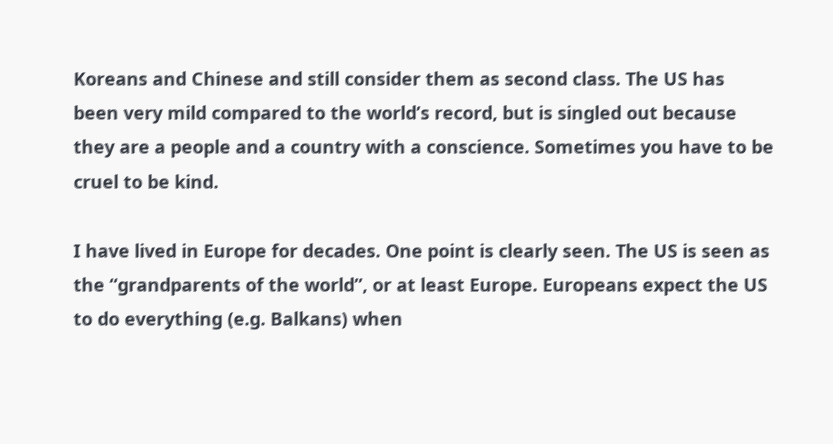Koreans and Chinese and still consider them as second class. The US has been very mild compared to the world’s record, but is singled out because they are a people and a country with a conscience. Sometimes you have to be cruel to be kind.

I have lived in Europe for decades. One point is clearly seen. The US is seen as the “grandparents of the world”, or at least Europe. Europeans expect the US to do everything (e.g. Balkans) when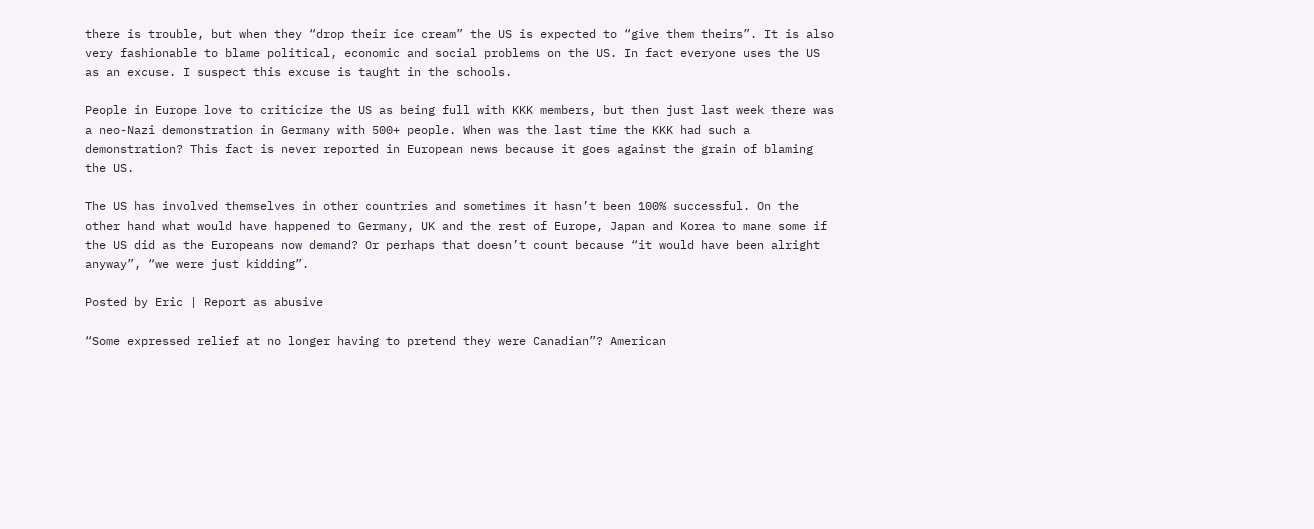there is trouble, but when they “drop their ice cream” the US is expected to “give them theirs”. It is also very fashionable to blame political, economic and social problems on the US. In fact everyone uses the US as an excuse. I suspect this excuse is taught in the schools.

People in Europe love to criticize the US as being full with KKK members, but then just last week there was a neo-Nazi demonstration in Germany with 500+ people. When was the last time the KKK had such a demonstration? This fact is never reported in European news because it goes against the grain of blaming the US.

The US has involved themselves in other countries and sometimes it hasn’t been 100% successful. On the other hand what would have happened to Germany, UK and the rest of Europe, Japan and Korea to mane some if the US did as the Europeans now demand? Or perhaps that doesn’t count because “it would have been alright anyway”, “we were just kidding”.

Posted by Eric | Report as abusive

“Some expressed relief at no longer having to pretend they were Canadian”? American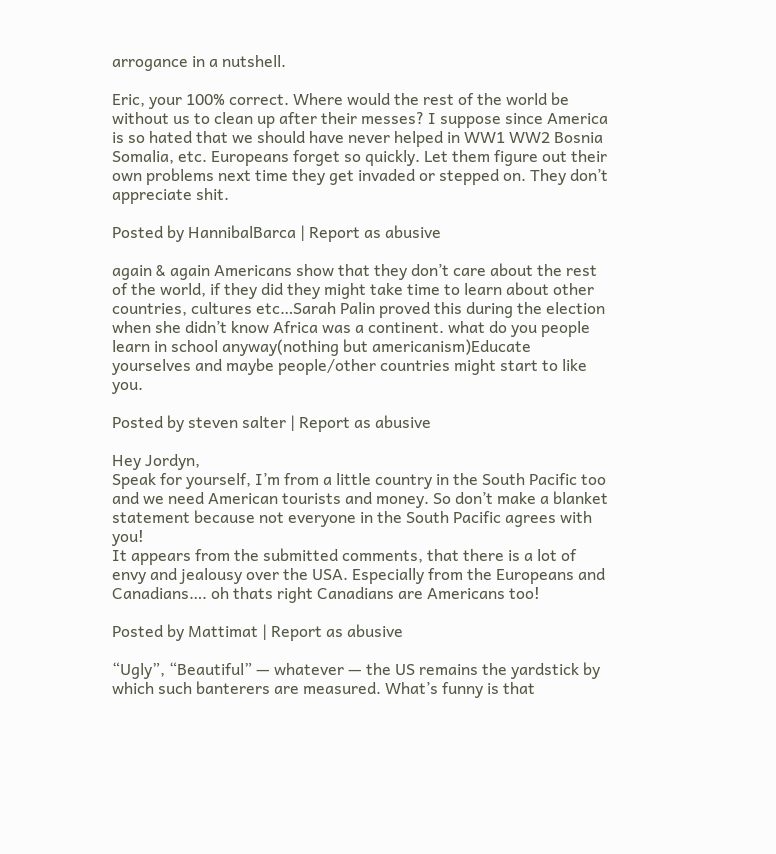arrogance in a nutshell.

Eric, your 100% correct. Where would the rest of the world be without us to clean up after their messes? I suppose since America is so hated that we should have never helped in WW1 WW2 Bosnia Somalia, etc. Europeans forget so quickly. Let them figure out their own problems next time they get invaded or stepped on. They don’t appreciate shit.

Posted by HannibalBarca | Report as abusive

again & again Americans show that they don’t care about the rest of the world, if they did they might take time to learn about other countries, cultures etc…Sarah Palin proved this during the election when she didn’t know Africa was a continent. what do you people learn in school anyway(nothing but americanism)Educate yourselves and maybe people/other countries might start to like you.

Posted by steven salter | Report as abusive

Hey Jordyn,
Speak for yourself, I’m from a little country in the South Pacific too and we need American tourists and money. So don’t make a blanket statement because not everyone in the South Pacific agrees with you!
It appears from the submitted comments, that there is a lot of envy and jealousy over the USA. Especially from the Europeans and Canadians…. oh thats right Canadians are Americans too!

Posted by Mattimat | Report as abusive

“Ugly”, “Beautiful” — whatever — the US remains the yardstick by which such banterers are measured. What’s funny is that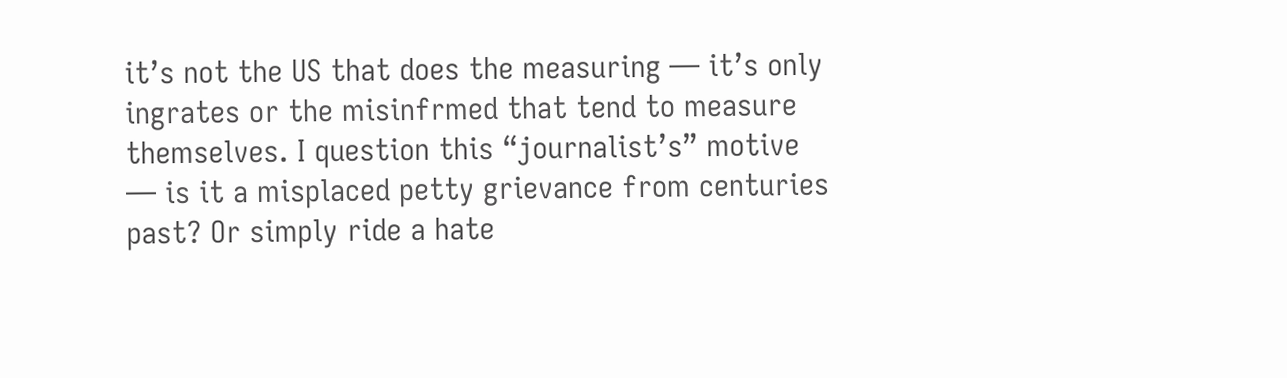it’s not the US that does the measuring — it’s only ingrates or the misinfrmed that tend to measure themselves. I question this “journalist’s” motive — is it a misplaced petty grievance from centuries past? Or simply ride a hate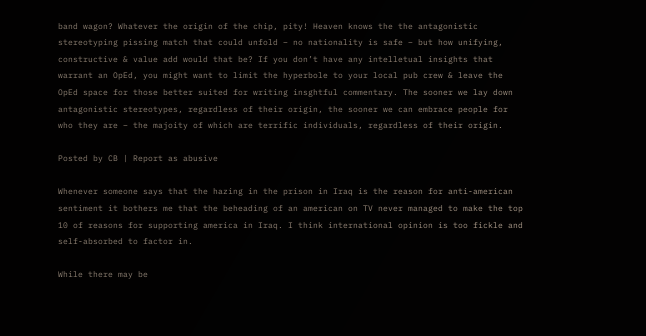band wagon? Whatever the origin of the chip, pity! Heaven knows the the antagonistic stereotyping pissing match that could unfold – no nationality is safe – but how unifying, constructive & value add would that be? If you don’t have any intelletual insights that warrant an OpEd, you might want to limit the hyperbole to your local pub crew & leave the OpEd space for those better suited for writing insghtful commentary. The sooner we lay down antagonistic stereotypes, regardless of their origin, the sooner we can embrace people for who they are – the majoity of which are terrific individuals, regardless of their origin.

Posted by CB | Report as abusive

Whenever someone says that the hazing in the prison in Iraq is the reason for anti-american sentiment it bothers me that the beheading of an american on TV never managed to make the top 10 of reasons for supporting america in Iraq. I think international opinion is too fickle and self-absorbed to factor in.

While there may be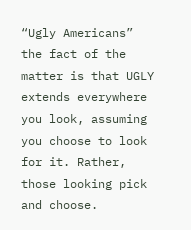“Ugly Americans” the fact of the matter is that UGLY extends everywhere you look, assuming you choose to look for it. Rather, those looking pick and choose.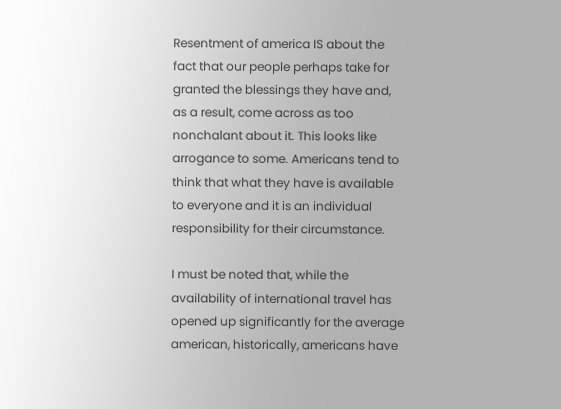Resentment of america IS about the fact that our people perhaps take for granted the blessings they have and, as a result, come across as too nonchalant about it. This looks like arrogance to some. Americans tend to think that what they have is available to everyone and it is an individual responsibility for their circumstance.

I must be noted that, while the availability of international travel has opened up significantly for the average american, historically, americans have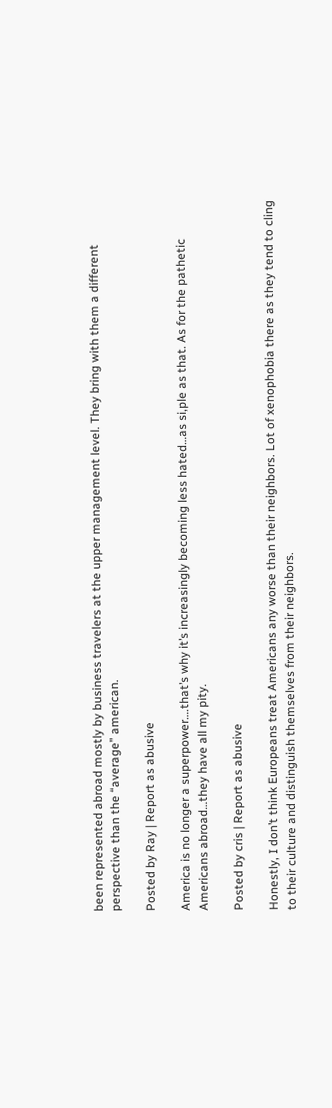been represented abroad mostly by business travelers at the upper management level. They bring with them a different perspective than the “average” american.

Posted by Ray | Report as abusive

America is no longer a superpower….that’s why it’s increasingly becoming less hated…as si,ple as that. As for the pathetic Americans abroad…they have all my pity.

Posted by cris | Report as abusive

Honestly, I don’t think Europeans treat Americans any worse than their neighbors. Lot of xenophobia there as they tend to cling to their culture and distinguish themselves from their neighbors.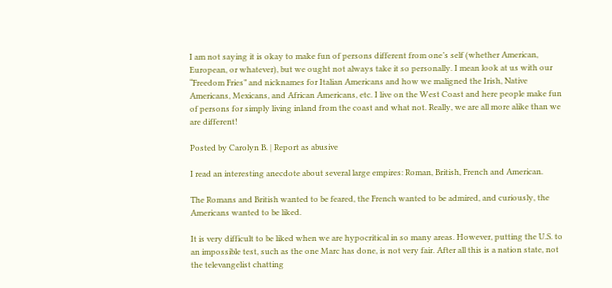I am not saying it is okay to make fun of persons different from one’s self (whether American, European, or whatever), but we ought not always take it so personally. I mean look at us with our “Freedom Fries” and nicknames for Italian Americans and how we maligned the Irish, Native Americans, Mexicans, and African Americans, etc. I live on the West Coast and here people make fun of persons for simply living inland from the coast and what not. Really, we are all more alike than we are different!

Posted by Carolyn B. | Report as abusive

I read an interesting anecdote about several large empires: Roman, British, French and American.

The Romans and British wanted to be feared, the French wanted to be admired, and curiously, the Americans wanted to be liked.

It is very difficult to be liked when we are hypocritical in so many areas. However, putting the U.S. to an impossible test, such as the one Marc has done, is not very fair. After all this is a nation state, not the televangelist chatting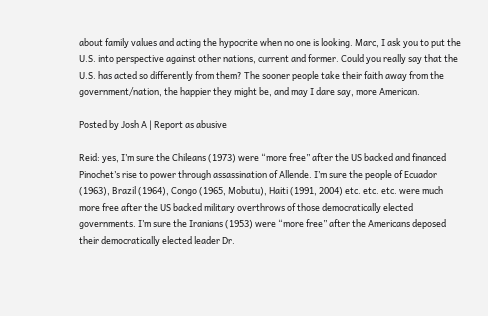about family values and acting the hypocrite when no one is looking. Marc, I ask you to put the U.S. into perspective against other nations, current and former. Could you really say that the U.S. has acted so differently from them? The sooner people take their faith away from the government/nation, the happier they might be, and may I dare say, more American.

Posted by Josh A | Report as abusive

Reid: yes, I’m sure the Chileans (1973) were “more free” after the US backed and financed Pinochet’s rise to power through assassination of Allende. I’m sure the people of Ecuador (1963), Brazil (1964), Congo (1965, Mobutu), Haiti (1991, 2004) etc. etc. etc. were much more free after the US backed military overthrows of those democratically elected governments. I’m sure the Iranians (1953) were “more free” after the Americans deposed their democratically elected leader Dr.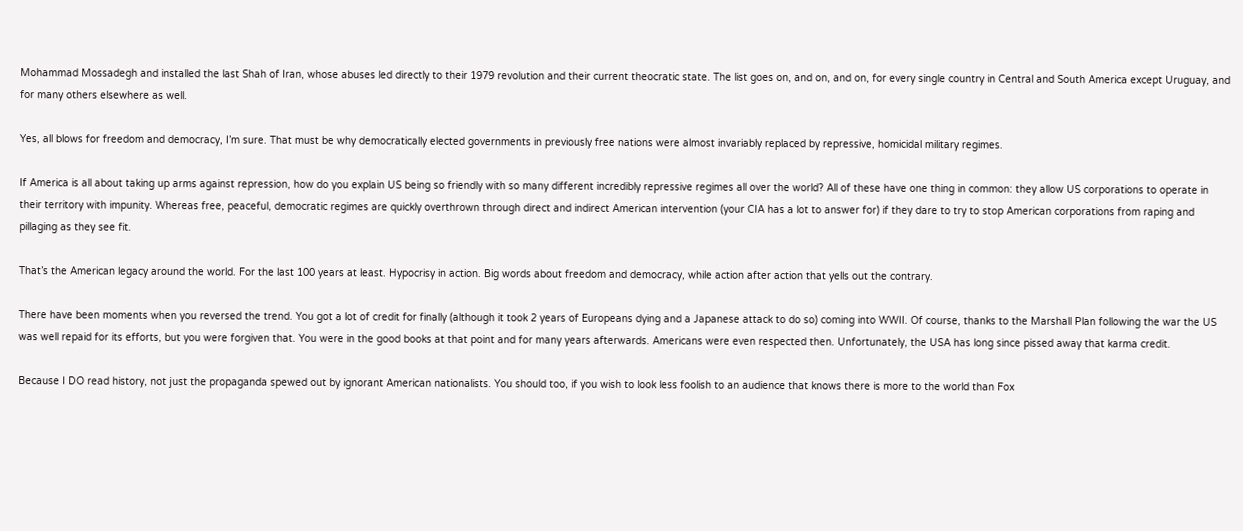Mohammad Mossadegh and installed the last Shah of Iran, whose abuses led directly to their 1979 revolution and their current theocratic state. The list goes on, and on, and on, for every single country in Central and South America except Uruguay, and for many others elsewhere as well.

Yes, all blows for freedom and democracy, I’m sure. That must be why democratically elected governments in previously free nations were almost invariably replaced by repressive, homicidal military regimes.

If America is all about taking up arms against repression, how do you explain US being so friendly with so many different incredibly repressive regimes all over the world? All of these have one thing in common: they allow US corporations to operate in their territory with impunity. Whereas free, peaceful, democratic regimes are quickly overthrown through direct and indirect American intervention (your CIA has a lot to answer for) if they dare to try to stop American corporations from raping and pillaging as they see fit.

That’s the American legacy around the world. For the last 100 years at least. Hypocrisy in action. Big words about freedom and democracy, while action after action that yells out the contrary.

There have been moments when you reversed the trend. You got a lot of credit for finally (although it took 2 years of Europeans dying and a Japanese attack to do so) coming into WWII. Of course, thanks to the Marshall Plan following the war the US was well repaid for its efforts, but you were forgiven that. You were in the good books at that point and for many years afterwards. Americans were even respected then. Unfortunately, the USA has long since pissed away that karma credit.

Because I DO read history, not just the propaganda spewed out by ignorant American nationalists. You should too, if you wish to look less foolish to an audience that knows there is more to the world than Fox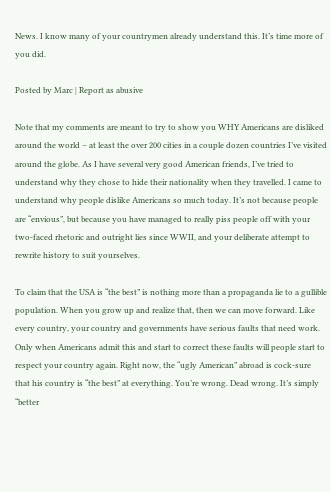News. I know many of your countrymen already understand this. It’s time more of you did.

Posted by Marc | Report as abusive

Note that my comments are meant to try to show you WHY Americans are disliked around the world – at least the over 200 cities in a couple dozen countries I’ve visited around the globe. As I have several very good American friends, I’ve tried to understand why they chose to hide their nationality when they travelled. I came to understand why people dislike Americans so much today. It’s not because people are “envious”, but because you have managed to really piss people off with your two-faced rhetoric and outright lies since WWII, and your deliberate attempt to rewrite history to suit yourselves.

To claim that the USA is “the best” is nothing more than a propaganda lie to a gullible population. When you grow up and realize that, then we can move forward. Like every country, your country and governments have serious faults that need work. Only when Americans admit this and start to correct these faults will people start to respect your country again. Right now, the “ugly American” abroad is cock-sure that his country is “the best” at everything. You’re wrong. Dead wrong. It’s simply “better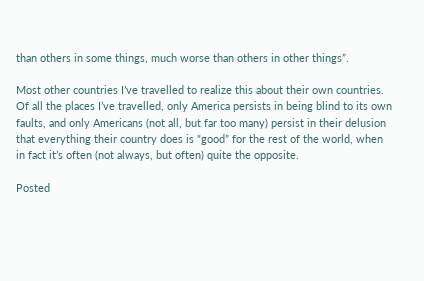than others in some things, much worse than others in other things”.

Most other countries I’ve travelled to realize this about their own countries. Of all the places I’ve travelled, only America persists in being blind to its own faults, and only Americans (not all, but far too many) persist in their delusion that everything their country does is “good” for the rest of the world, when in fact it’s often (not always, but often) quite the opposite.

Posted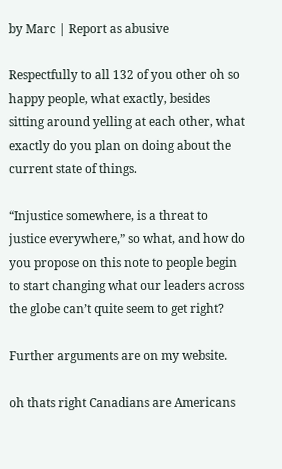by Marc | Report as abusive

Respectfully to all 132 of you other oh so happy people, what exactly, besides sitting around yelling at each other, what exactly do you plan on doing about the current state of things.

“Injustice somewhere, is a threat to justice everywhere,” so what, and how do you propose on this note to people begin to start changing what our leaders across the globe can’t quite seem to get right?

Further arguments are on my website.

oh thats right Canadians are Americans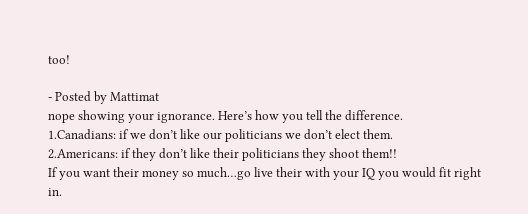too!

- Posted by Mattimat
nope showing your ignorance. Here’s how you tell the difference.
1.Canadians: if we don’t like our politicians we don’t elect them.
2.Americans: if they don’t like their politicians they shoot them!!
If you want their money so much…go live their with your IQ you would fit right in.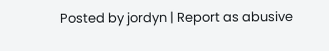Posted by jordyn | Report as abusive